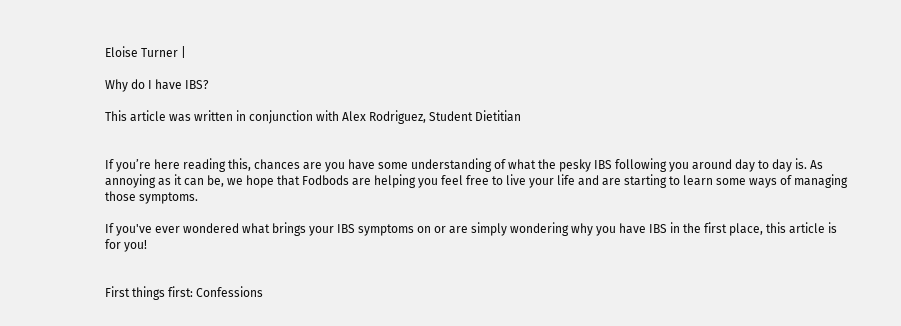Eloise Turner |

Why do I have IBS?

This article was written in conjunction with Alex Rodriguez, Student Dietitian


If you’re here reading this, chances are you have some understanding of what the pesky IBS following you around day to day is. As annoying as it can be, we hope that Fodbods are helping you feel free to live your life and are starting to learn some ways of managing those symptoms.

If you've ever wondered what brings your IBS symptoms on or are simply wondering why you have IBS in the first place, this article is for you!


First things first: Confessions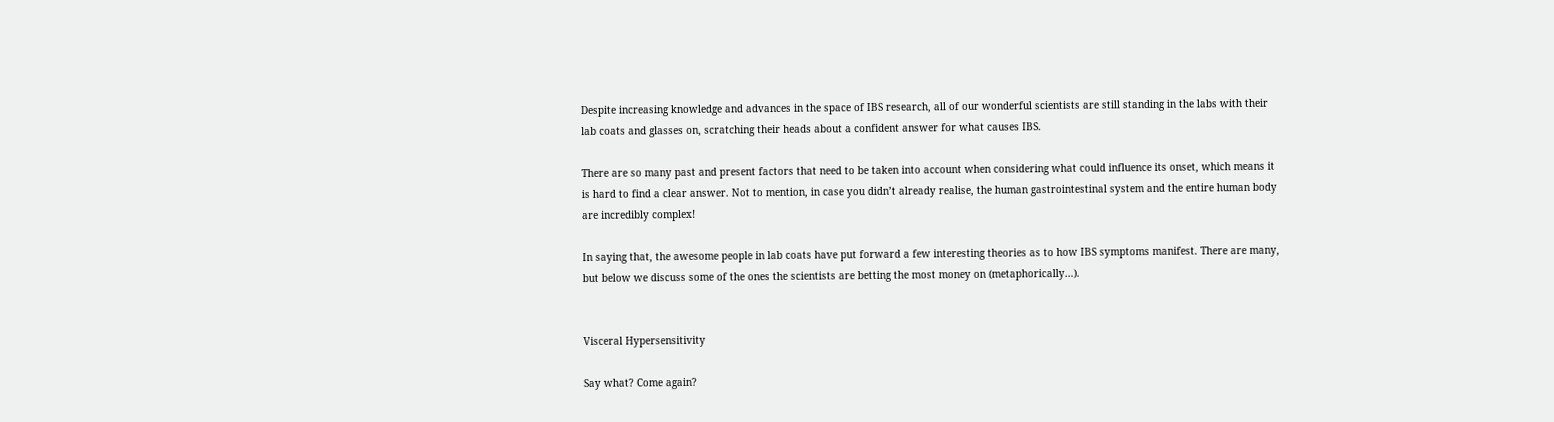Despite increasing knowledge and advances in the space of IBS research, all of our wonderful scientists are still standing in the labs with their lab coats and glasses on, scratching their heads about a confident answer for what causes IBS.

There are so many past and present factors that need to be taken into account when considering what could influence its onset, which means it is hard to find a clear answer. Not to mention, in case you didn’t already realise, the human gastrointestinal system and the entire human body are incredibly complex!

In saying that, the awesome people in lab coats have put forward a few interesting theories as to how IBS symptoms manifest. There are many, but below we discuss some of the ones the scientists are betting the most money on (metaphorically…).


Visceral Hypersensitivity

Say what? Come again?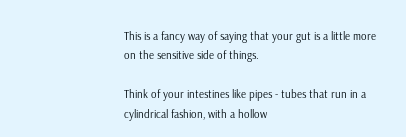This is a fancy way of saying that your gut is a little more on the sensitive side of things.

Think of your intestines like pipes - tubes that run in a cylindrical fashion, with a hollow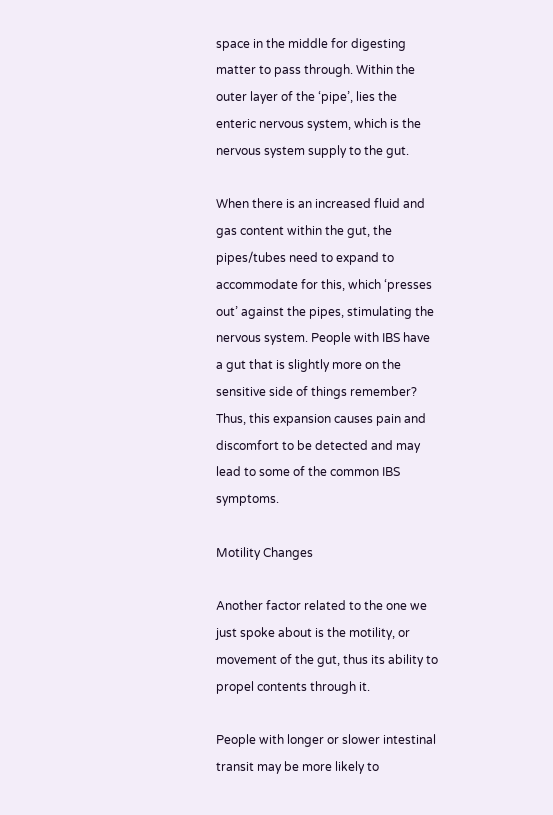space in the middle for digesting matter to pass through. Within the outer layer of the ‘pipe’, lies the enteric nervous system, which is the nervous system supply to the gut.

When there is an increased fluid and gas content within the gut, the pipes/tubes need to expand to accommodate for this, which ‘presses out’ against the pipes, stimulating the nervous system. People with IBS have a gut that is slightly more on the sensitive side of things remember? Thus, this expansion causes pain and discomfort to be detected and may lead to some of the common IBS symptoms.

Motility Changes

Another factor related to the one we just spoke about is the motility, or movement of the gut, thus its ability to propel contents through it.

People with longer or slower intestinal transit may be more likely to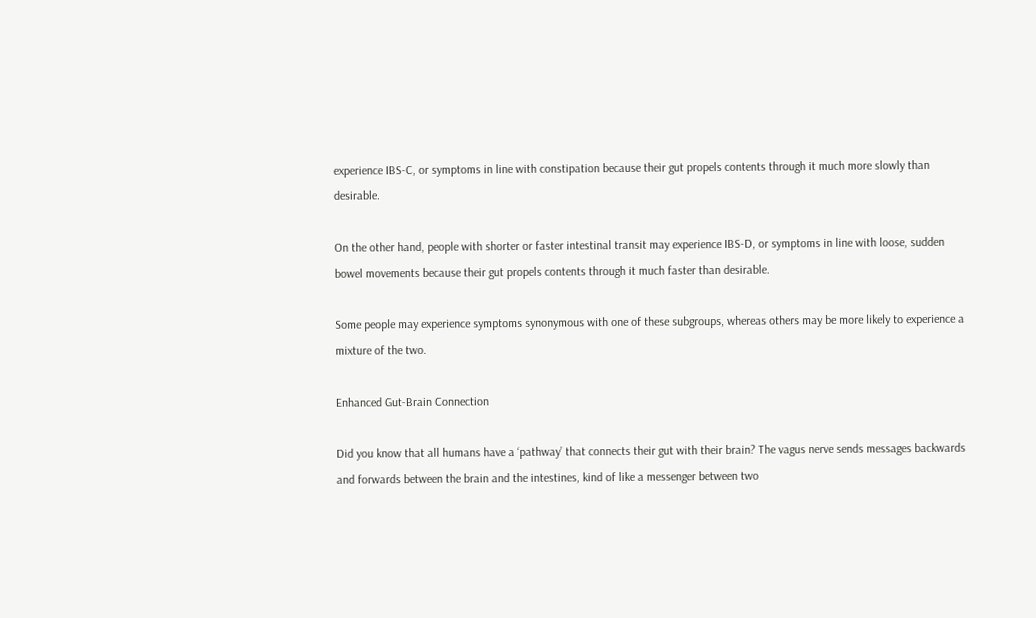experience IBS-C, or symptoms in line with constipation because their gut propels contents through it much more slowly than desirable.

On the other hand, people with shorter or faster intestinal transit may experience IBS-D, or symptoms in line with loose, sudden bowel movements because their gut propels contents through it much faster than desirable.

Some people may experience symptoms synonymous with one of these subgroups, whereas others may be more likely to experience a mixture of the two.

Enhanced Gut-Brain Connection

Did you know that all humans have a ‘pathway’ that connects their gut with their brain? The vagus nerve sends messages backwards and forwards between the brain and the intestines, kind of like a messenger between two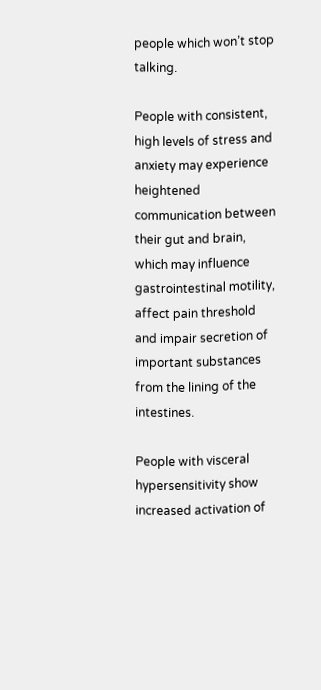people which won’t stop talking.

People with consistent, high levels of stress and anxiety may experience heightened communication between their gut and brain, which may influence gastrointestinal motility, affect pain threshold and impair secretion of important substances from the lining of the intestines.

People with visceral hypersensitivity show increased activation of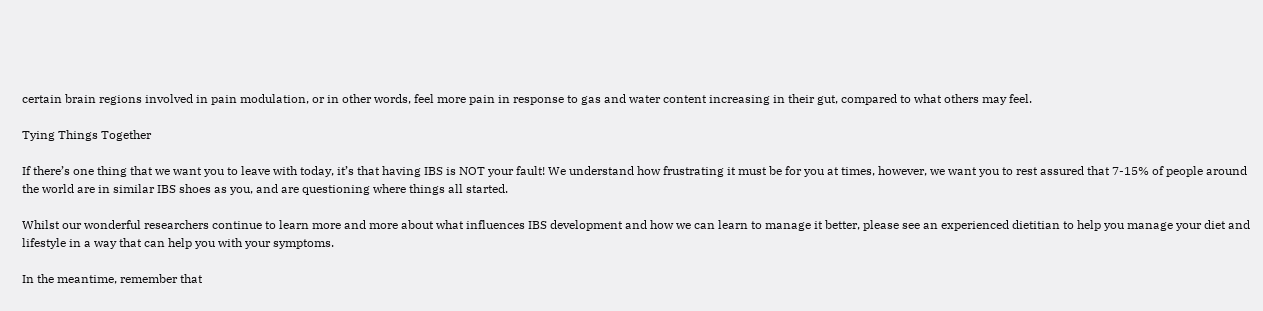certain brain regions involved in pain modulation, or in other words, feel more pain in response to gas and water content increasing in their gut, compared to what others may feel.

Tying Things Together

If there’s one thing that we want you to leave with today, it’s that having IBS is NOT your fault! We understand how frustrating it must be for you at times, however, we want you to rest assured that 7-15% of people around the world are in similar IBS shoes as you, and are questioning where things all started.

Whilst our wonderful researchers continue to learn more and more about what influences IBS development and how we can learn to manage it better, please see an experienced dietitian to help you manage your diet and lifestyle in a way that can help you with your symptoms.

In the meantime, remember that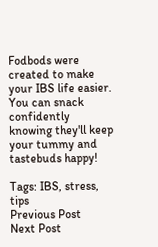Fodbods were created to make your IBS life easier. You can snack confidently knowing they'll keep your tummy and tastebuds happy!

Tags: IBS, stress, tips
Previous Post
Next Post